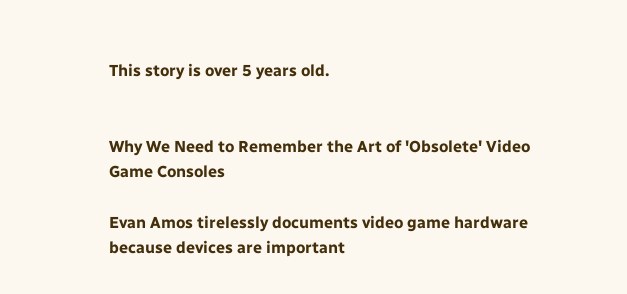This story is over 5 years old.


Why We Need to Remember the Art of 'Obsolete' Video Game Consoles

Evan Amos tirelessly documents video game hardware because devices are important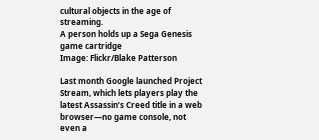cultural objects in the age of streaming.
A person holds up a Sega Genesis game cartridge
Image: Flickr/Blake Patterson

Last month Google launched Project Stream, which lets players play the latest Assassin’s Creed title in a web browser—no game console, not even a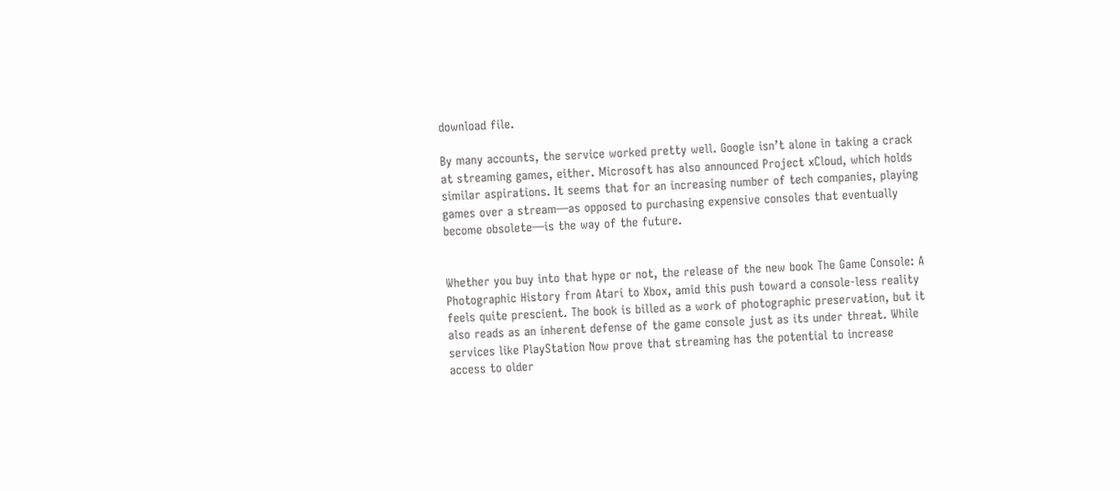download file.

By many accounts, the service worked pretty well. Google isn’t alone in taking a crack at streaming games, either. Microsoft has also announced Project xCloud, which holds similar aspirations. It seems that for an increasing number of tech companies, playing games over a stream—as opposed to purchasing expensive consoles that eventually become obsolete—is the way of the future.


Whether you buy into that hype or not, the release of the new book The Game Console: A Photographic History from Atari to Xbox, amid this push toward a console-less reality feels quite prescient. The book is billed as a work of photographic preservation, but it also reads as an inherent defense of the game console just as its under threat. While services like PlayStation Now prove that streaming has the potential to increase access to older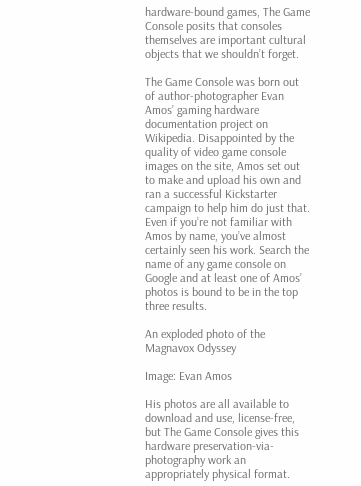hardware-bound games, The Game Console posits that consoles themselves are important cultural objects that we shouldn’t forget.

The Game Console was born out of author-photographer Evan Amos’ gaming hardware documentation project on Wikipedia. Disappointed by the quality of video game console images on the site, Amos set out to make and upload his own and ran a successful Kickstarter campaign to help him do just that. Even if you’re not familiar with Amos by name, you’ve almost certainly seen his work. Search the name of any game console on Google and at least one of Amos’ photos is bound to be in the top three results.

An exploded photo of the Magnavox Odyssey

Image: Evan Amos

His photos are all available to download and use, license-free, but The Game Console gives this hardware preservation-via-photography work an appropriately physical format.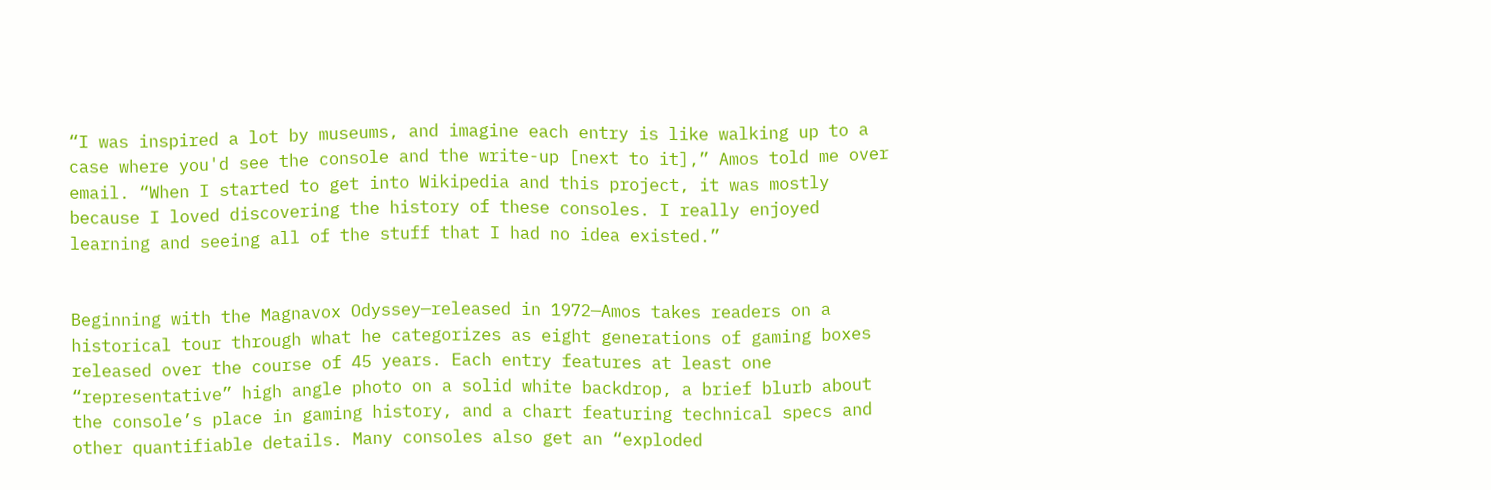“I was inspired a lot by museums, and imagine each entry is like walking up to a case where you'd see the console and the write-up [next to it],” Amos told me over email. “When I started to get into Wikipedia and this project, it was mostly because I loved discovering the history of these consoles. I really enjoyed learning and seeing all of the stuff that I had no idea existed.”


Beginning with the Magnavox Odyssey—released in 1972—Amos takes readers on a historical tour through what he categorizes as eight generations of gaming boxes released over the course of 45 years. Each entry features at least one “representative” high angle photo on a solid white backdrop, a brief blurb about the console’s place in gaming history, and a chart featuring technical specs and other quantifiable details. Many consoles also get an “exploded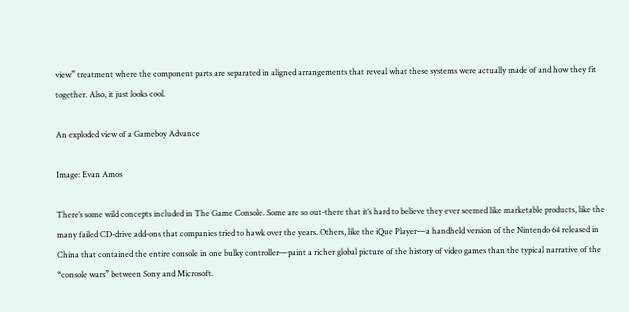view” treatment where the component parts are separated in aligned arrangements that reveal what these systems were actually made of and how they fit together. Also, it just looks cool.

An exploded view of a Gameboy Advance

Image: Evan Amos

There’s some wild concepts included in The Game Console. Some are so out-there that it’s hard to believe they ever seemed like marketable products, like the many failed CD-drive add-ons that companies tried to hawk over the years. Others, like the iQue Player—a handheld version of the Nintendo 64 released in China that contained the entire console in one bulky controller—paint a richer global picture of the history of video games than the typical narrative of the “console wars” between Sony and Microsoft.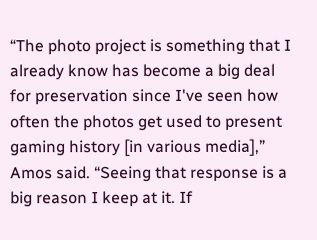“The photo project is something that I already know has become a big deal for preservation since I've seen how often the photos get used to present gaming history [in various media],” Amos said. “Seeing that response is a big reason I keep at it. If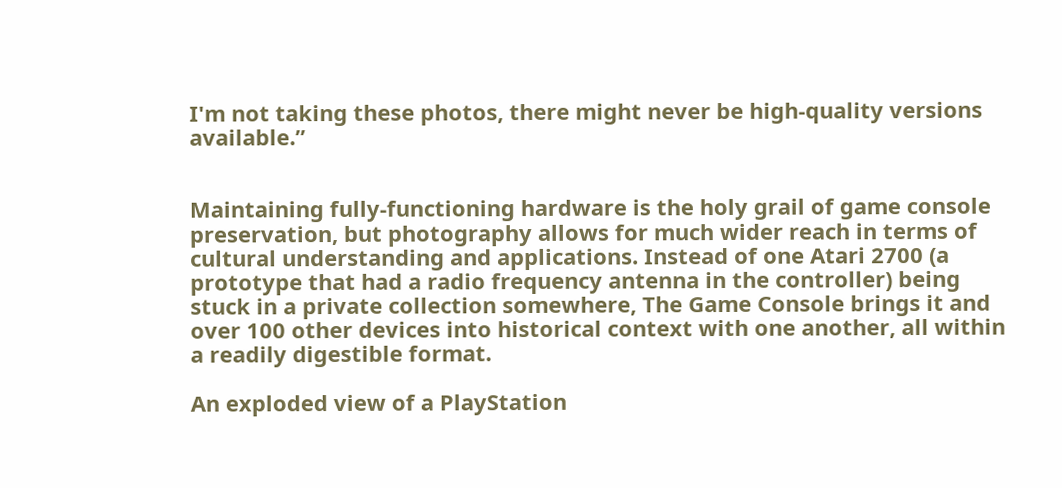I'm not taking these photos, there might never be high-quality versions available.”


Maintaining fully-functioning hardware is the holy grail of game console preservation, but photography allows for much wider reach in terms of cultural understanding and applications. Instead of one Atari 2700 (a prototype that had a radio frequency antenna in the controller) being stuck in a private collection somewhere, The Game Console brings it and over 100 other devices into historical context with one another, all within a readily digestible format.

An exploded view of a PlayStation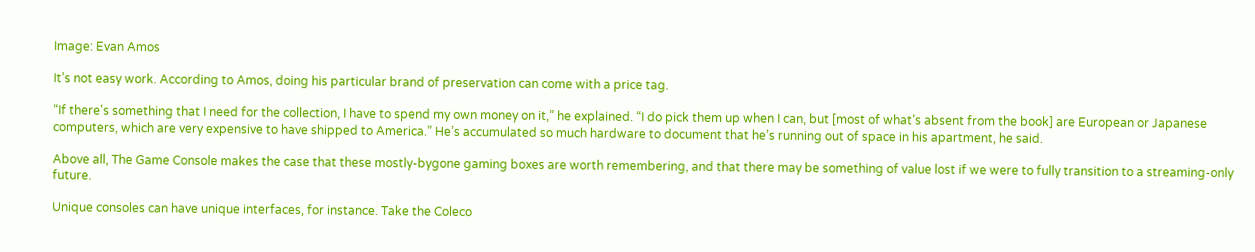Image: Evan Amos

It’s not easy work. According to Amos, doing his particular brand of preservation can come with a price tag.

“If there's something that I need for the collection, I have to spend my own money on it,” he explained. “I do pick them up when I can, but [most of what’s absent from the book] are European or Japanese computers, which are very expensive to have shipped to America.” He’s accumulated so much hardware to document that he’s running out of space in his apartment, he said.

Above all, The Game Console makes the case that these mostly-bygone gaming boxes are worth remembering, and that there may be something of value lost if we were to fully transition to a streaming-only future.

Unique consoles can have unique interfaces, for instance. Take the Coleco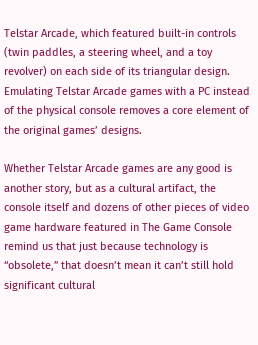Telstar Arcade, which featured built-in controls (twin paddles, a steering wheel, and a toy revolver) on each side of its triangular design. Emulating Telstar Arcade games with a PC instead of the physical console removes a core element of the original games’ designs.

Whether Telstar Arcade games are any good is another story, but as a cultural artifact, the console itself and dozens of other pieces of video game hardware featured in The Game Console remind us that just because technology is “obsolete,” that doesn’t mean it can’t still hold significant cultural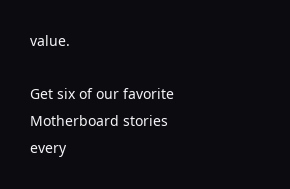value.

Get six of our favorite Motherboard stories every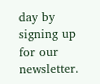day by signing up for our newsletter.